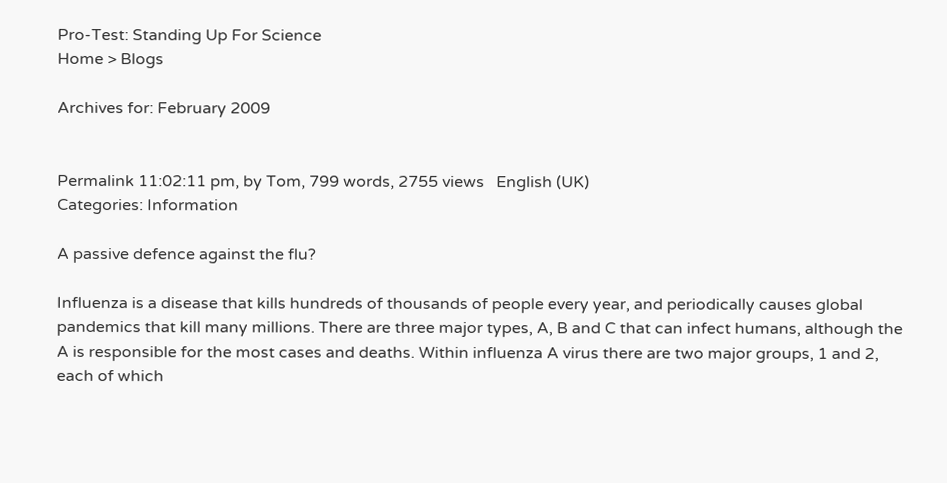Pro-Test: Standing Up For Science
Home > Blogs

Archives for: February 2009


Permalink 11:02:11 pm, by Tom, 799 words, 2755 views   English (UK)
Categories: Information

A passive defence against the flu?

Influenza is a disease that kills hundreds of thousands of people every year, and periodically causes global pandemics that kill many millions. There are three major types, A, B and C that can infect humans, although the A is responsible for the most cases and deaths. Within influenza A virus there are two major groups, 1 and 2, each of which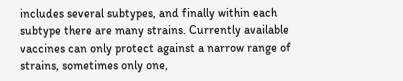includes several subtypes, and finally within each subtype there are many strains. Currently available vaccines can only protect against a narrow range of strains, sometimes only one,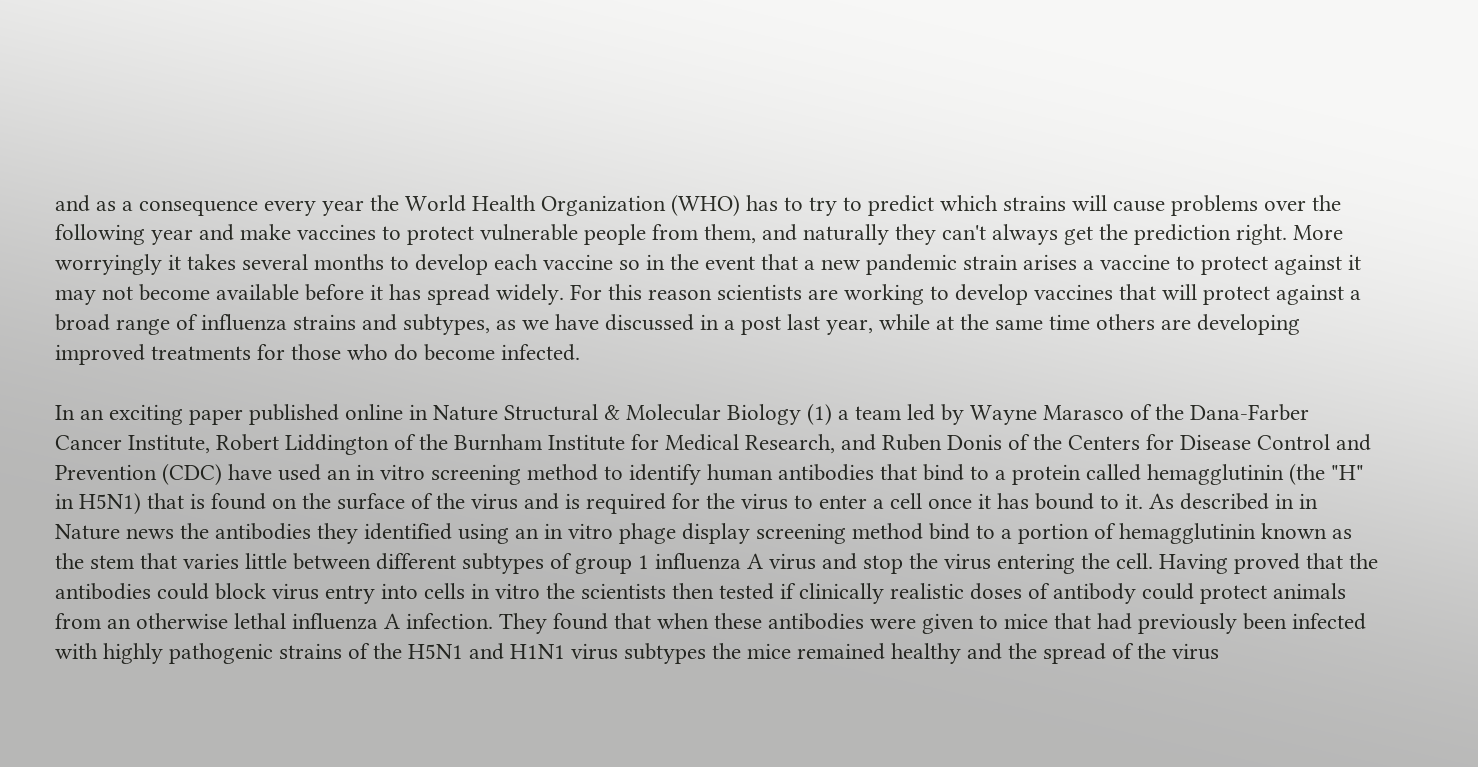and as a consequence every year the World Health Organization (WHO) has to try to predict which strains will cause problems over the following year and make vaccines to protect vulnerable people from them, and naturally they can't always get the prediction right. More worryingly it takes several months to develop each vaccine so in the event that a new pandemic strain arises a vaccine to protect against it may not become available before it has spread widely. For this reason scientists are working to develop vaccines that will protect against a broad range of influenza strains and subtypes, as we have discussed in a post last year, while at the same time others are developing improved treatments for those who do become infected.

In an exciting paper published online in Nature Structural & Molecular Biology (1) a team led by Wayne Marasco of the Dana-Farber Cancer Institute, Robert Liddington of the Burnham Institute for Medical Research, and Ruben Donis of the Centers for Disease Control and Prevention (CDC) have used an in vitro screening method to identify human antibodies that bind to a protein called hemagglutinin (the "H" in H5N1) that is found on the surface of the virus and is required for the virus to enter a cell once it has bound to it. As described in in Nature news the antibodies they identified using an in vitro phage display screening method bind to a portion of hemagglutinin known as the stem that varies little between different subtypes of group 1 influenza A virus and stop the virus entering the cell. Having proved that the antibodies could block virus entry into cells in vitro the scientists then tested if clinically realistic doses of antibody could protect animals from an otherwise lethal influenza A infection. They found that when these antibodies were given to mice that had previously been infected with highly pathogenic strains of the H5N1 and H1N1 virus subtypes the mice remained healthy and the spread of the virus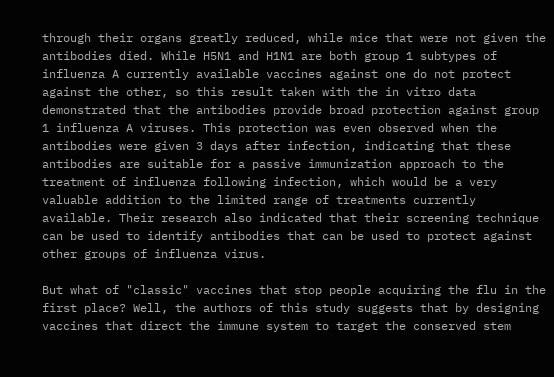through their organs greatly reduced, while mice that were not given the antibodies died. While H5N1 and H1N1 are both group 1 subtypes of influenza A currently available vaccines against one do not protect against the other, so this result taken with the in vitro data demonstrated that the antibodies provide broad protection against group 1 influenza A viruses. This protection was even observed when the antibodies were given 3 days after infection, indicating that these antibodies are suitable for a passive immunization approach to the treatment of influenza following infection, which would be a very valuable addition to the limited range of treatments currently available. Their research also indicated that their screening technique can be used to identify antibodies that can be used to protect against other groups of influenza virus.

But what of "classic" vaccines that stop people acquiring the flu in the first place? Well, the authors of this study suggests that by designing vaccines that direct the immune system to target the conserved stem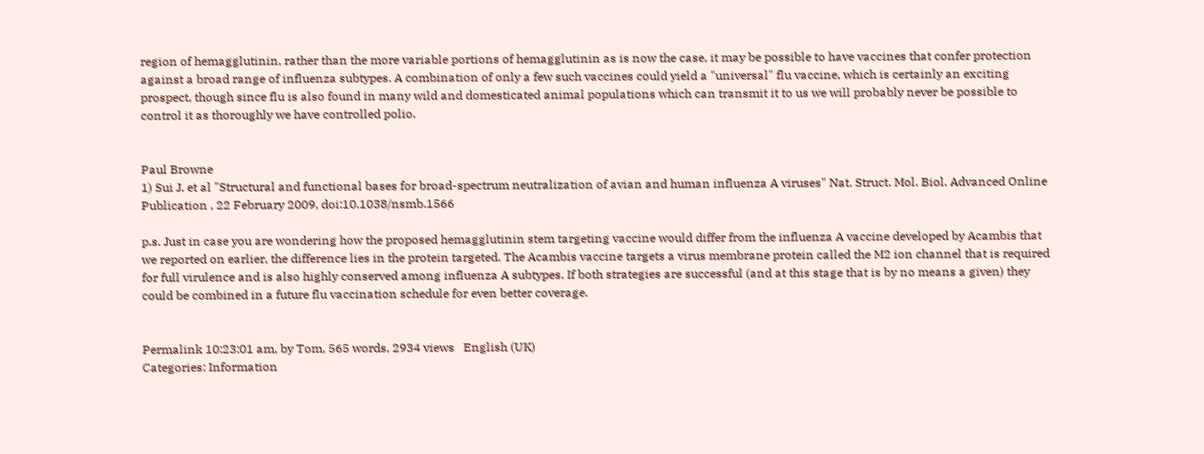region of hemagglutinin, rather than the more variable portions of hemagglutinin as is now the case, it may be possible to have vaccines that confer protection against a broad range of influenza subtypes. A combination of only a few such vaccines could yield a "universal" flu vaccine, which is certainly an exciting prospect, though since flu is also found in many wild and domesticated animal populations which can transmit it to us we will probably never be possible to control it as thoroughly we have controlled polio.


Paul Browne
1) Sui J. et al "Structural and functional bases for broad-spectrum neutralization of avian and human influenza A viruses" Nat. Struct. Mol. Biol. Advanced Online Publication , 22 February 2009, doi:10.1038/nsmb.1566

p.s. Just in case you are wondering how the proposed hemagglutinin stem targeting vaccine would differ from the influenza A vaccine developed by Acambis that we reported on earlier, the difference lies in the protein targeted. The Acambis vaccine targets a virus membrane protein called the M2 ion channel that is required for full virulence and is also highly conserved among influenza A subtypes. If both strategies are successful (and at this stage that is by no means a given) they could be combined in a future flu vaccination schedule for even better coverage.


Permalink 10:23:01 am, by Tom, 565 words, 2934 views   English (UK)
Categories: Information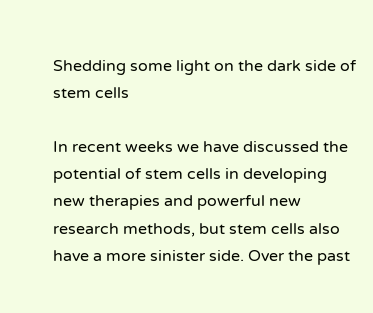Shedding some light on the dark side of stem cells

In recent weeks we have discussed the potential of stem cells in developing new therapies and powerful new research methods, but stem cells also have a more sinister side. Over the past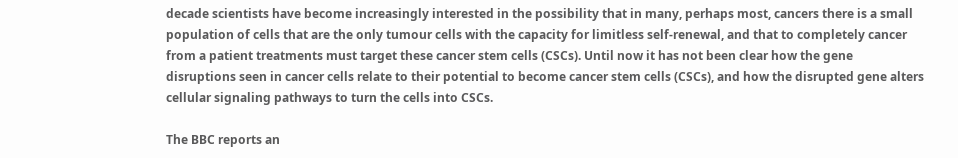decade scientists have become increasingly interested in the possibility that in many, perhaps most, cancers there is a small population of cells that are the only tumour cells with the capacity for limitless self-renewal, and that to completely cancer from a patient treatments must target these cancer stem cells (CSCs). Until now it has not been clear how the gene disruptions seen in cancer cells relate to their potential to become cancer stem cells (CSCs), and how the disrupted gene alters cellular signaling pathways to turn the cells into CSCs.

The BBC reports an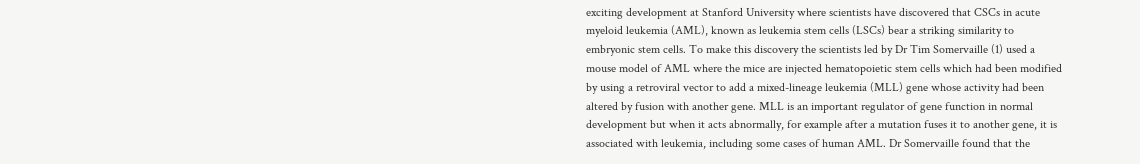exciting development at Stanford University where scientists have discovered that CSCs in acute myeloid leukemia (AML), known as leukemia stem cells (LSCs) bear a striking similarity to embryonic stem cells. To make this discovery the scientists led by Dr Tim Somervaille (1) used a mouse model of AML where the mice are injected hematopoietic stem cells which had been modified by using a retroviral vector to add a mixed-lineage leukemia (MLL) gene whose activity had been altered by fusion with another gene. MLL is an important regulator of gene function in normal development but when it acts abnormally, for example after a mutation fuses it to another gene, it is associated with leukemia, including some cases of human AML. Dr Somervaille found that the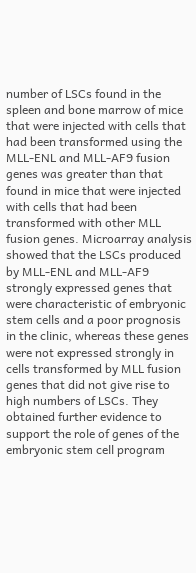number of LSCs found in the spleen and bone marrow of mice that were injected with cells that had been transformed using the MLL-ENL and MLL-AF9 fusion genes was greater than that found in mice that were injected with cells that had been transformed with other MLL fusion genes. Microarray analysis showed that the LSCs produced by MLL-ENL and MLL-AF9 strongly expressed genes that were characteristic of embryonic stem cells and a poor prognosis in the clinic, whereas these genes were not expressed strongly in cells transformed by MLL fusion genes that did not give rise to high numbers of LSCs. They obtained further evidence to support the role of genes of the embryonic stem cell program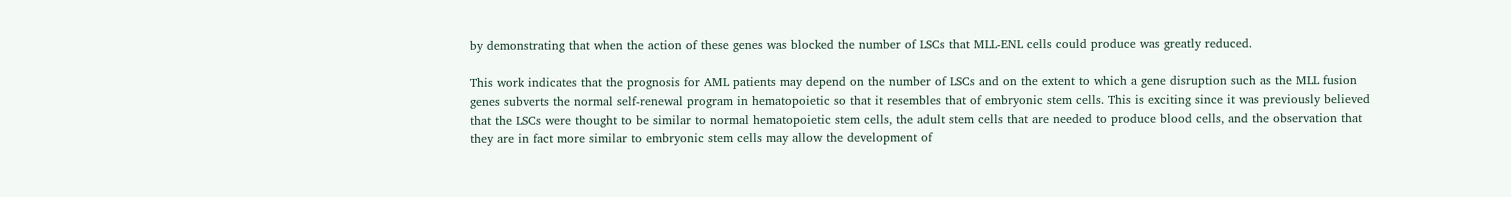by demonstrating that when the action of these genes was blocked the number of LSCs that MLL-ENL cells could produce was greatly reduced.

This work indicates that the prognosis for AML patients may depend on the number of LSCs and on the extent to which a gene disruption such as the MLL fusion genes subverts the normal self-renewal program in hematopoietic so that it resembles that of embryonic stem cells. This is exciting since it was previously believed that the LSCs were thought to be similar to normal hematopoietic stem cells, the adult stem cells that are needed to produce blood cells, and the observation that they are in fact more similar to embryonic stem cells may allow the development of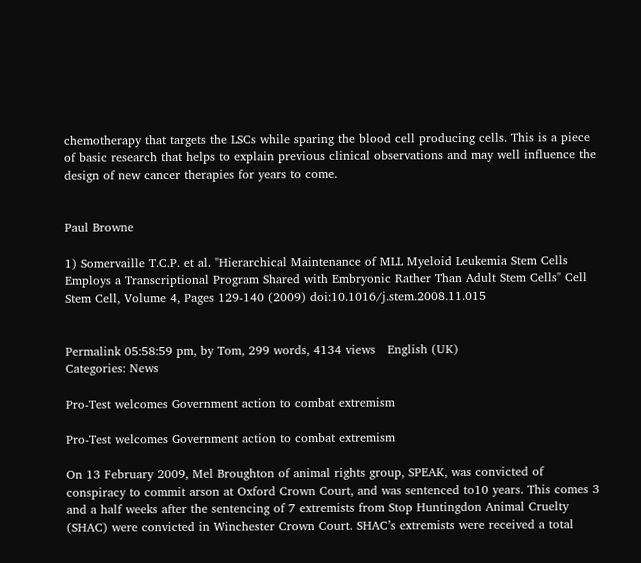chemotherapy that targets the LSCs while sparing the blood cell producing cells. This is a piece of basic research that helps to explain previous clinical observations and may well influence the design of new cancer therapies for years to come.


Paul Browne

1) Somervaille T.C.P. et al. "Hierarchical Maintenance of MLL Myeloid Leukemia Stem Cells Employs a Transcriptional Program Shared with Embryonic Rather Than Adult Stem Cells" Cell Stem Cell, Volume 4, Pages 129-140 (2009) doi:10.1016/j.stem.2008.11.015


Permalink 05:58:59 pm, by Tom, 299 words, 4134 views   English (UK)
Categories: News

Pro-Test welcomes Government action to combat extremism

Pro-Test welcomes Government action to combat extremism

On 13 February 2009, Mel Broughton of animal rights group, SPEAK, was convicted of conspiracy to commit arson at Oxford Crown Court, and was sentenced to10 years. This comes 3 and a half weeks after the sentencing of 7 extremists from Stop Huntingdon Animal Cruelty (SHAC) were convicted in Winchester Crown Court. SHAC’s extremists were received a total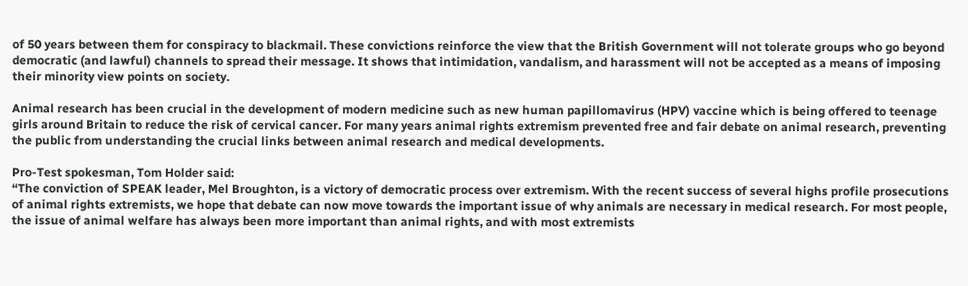of 50 years between them for conspiracy to blackmail. These convictions reinforce the view that the British Government will not tolerate groups who go beyond democratic (and lawful) channels to spread their message. It shows that intimidation, vandalism, and harassment will not be accepted as a means of imposing their minority view points on society.

Animal research has been crucial in the development of modern medicine such as new human papillomavirus (HPV) vaccine which is being offered to teenage girls around Britain to reduce the risk of cervical cancer. For many years animal rights extremism prevented free and fair debate on animal research, preventing the public from understanding the crucial links between animal research and medical developments.

Pro-Test spokesman, Tom Holder said:
“The conviction of SPEAK leader, Mel Broughton, is a victory of democratic process over extremism. With the recent success of several highs profile prosecutions of animal rights extremists, we hope that debate can now move towards the important issue of why animals are necessary in medical research. For most people, the issue of animal welfare has always been more important than animal rights, and with most extremists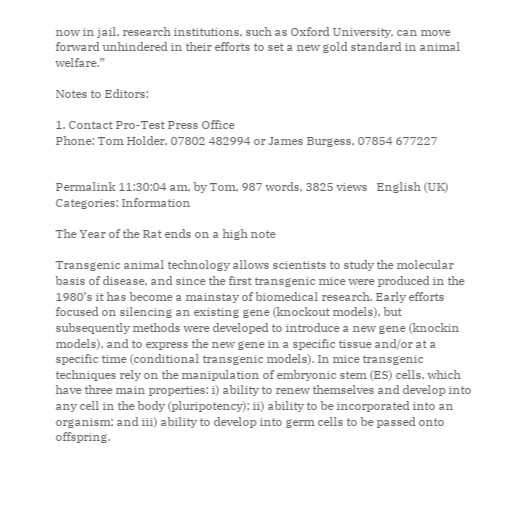now in jail, research institutions, such as Oxford University, can move forward unhindered in their efforts to set a new gold standard in animal welfare.”

Notes to Editors:

1. Contact Pro-Test Press Office
Phone: Tom Holder, 07802 482994 or James Burgess, 07854 677227


Permalink 11:30:04 am, by Tom, 987 words, 3825 views   English (UK)
Categories: Information

The Year of the Rat ends on a high note

Transgenic animal technology allows scientists to study the molecular basis of disease, and since the first transgenic mice were produced in the 1980’s it has become a mainstay of biomedical research. Early efforts focused on silencing an existing gene (knockout models), but subsequently methods were developed to introduce a new gene (knockin models), and to express the new gene in a specific tissue and/or at a specific time (conditional transgenic models). In mice transgenic techniques rely on the manipulation of embryonic stem (ES) cells, which have three main properties: i) ability to renew themselves and develop into any cell in the body (pluripotency); ii) ability to be incorporated into an organism; and iii) ability to develop into germ cells to be passed onto offspring.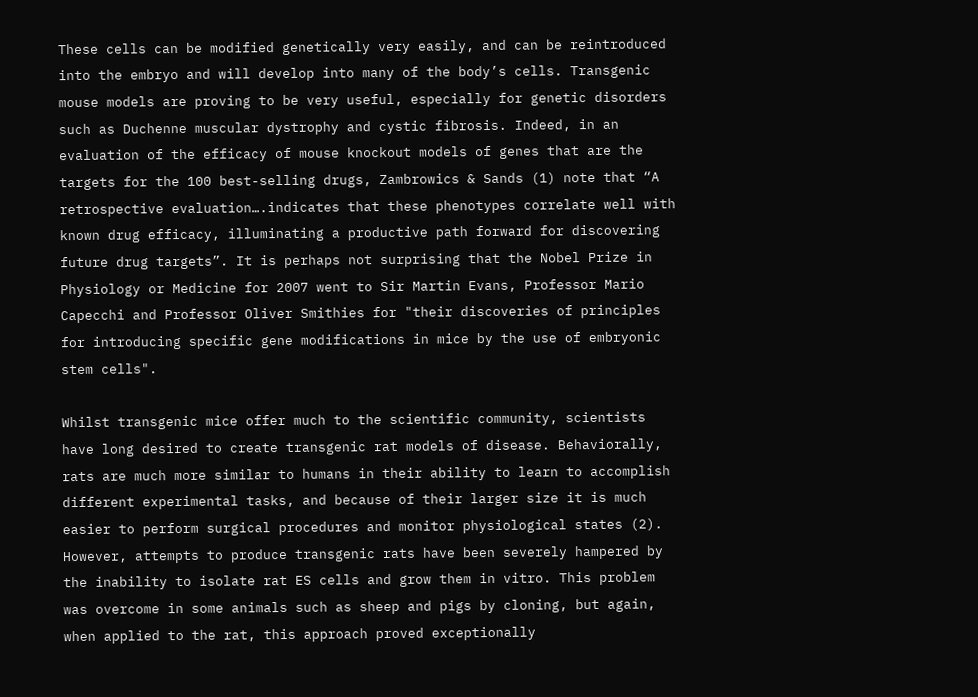These cells can be modified genetically very easily, and can be reintroduced into the embryo and will develop into many of the body’s cells. Transgenic mouse models are proving to be very useful, especially for genetic disorders such as Duchenne muscular dystrophy and cystic fibrosis. Indeed, in an evaluation of the efficacy of mouse knockout models of genes that are the targets for the 100 best-selling drugs, Zambrowics & Sands (1) note that “A retrospective evaluation….indicates that these phenotypes correlate well with known drug efficacy, illuminating a productive path forward for discovering future drug targets”. It is perhaps not surprising that the Nobel Prize in Physiology or Medicine for 2007 went to Sir Martin Evans, Professor Mario Capecchi and Professor Oliver Smithies for "their discoveries of principles for introducing specific gene modifications in mice by the use of embryonic stem cells".

Whilst transgenic mice offer much to the scientific community, scientists have long desired to create transgenic rat models of disease. Behaviorally, rats are much more similar to humans in their ability to learn to accomplish different experimental tasks, and because of their larger size it is much easier to perform surgical procedures and monitor physiological states (2). However, attempts to produce transgenic rats have been severely hampered by the inability to isolate rat ES cells and grow them in vitro. This problem was overcome in some animals such as sheep and pigs by cloning, but again, when applied to the rat, this approach proved exceptionally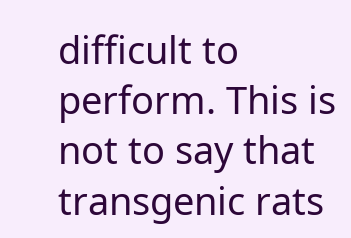difficult to perform. This is not to say that transgenic rats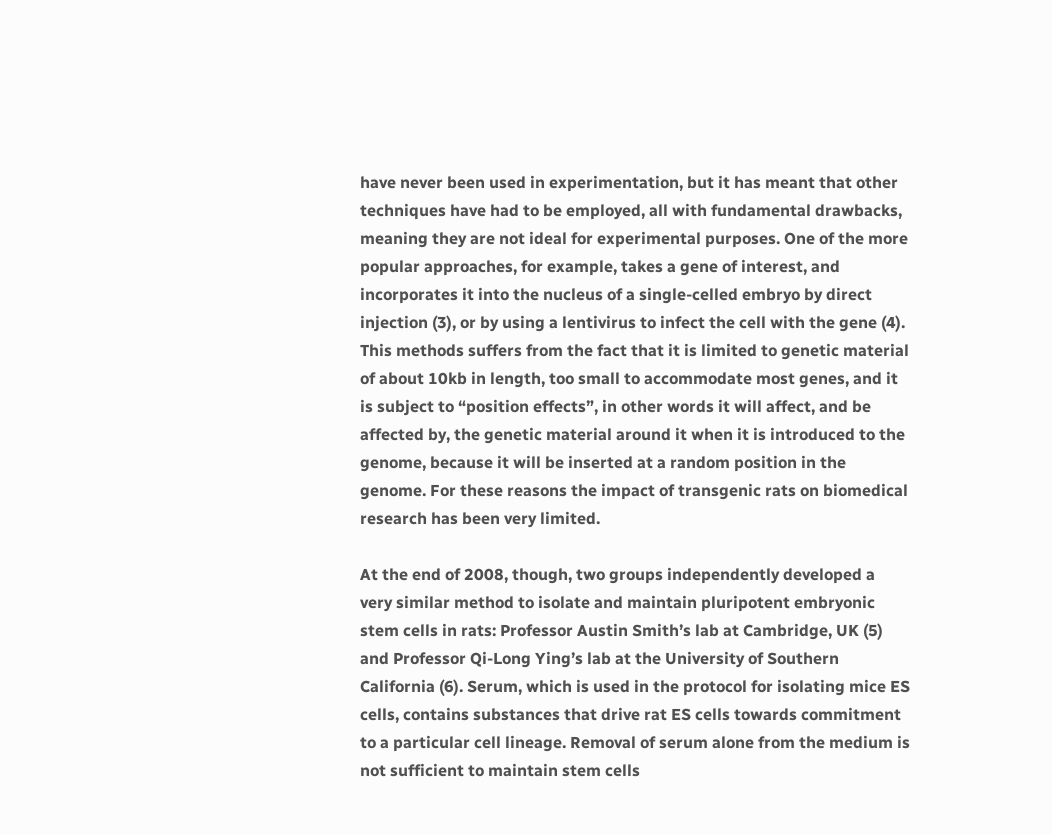have never been used in experimentation, but it has meant that other techniques have had to be employed, all with fundamental drawbacks, meaning they are not ideal for experimental purposes. One of the more popular approaches, for example, takes a gene of interest, and incorporates it into the nucleus of a single-celled embryo by direct injection (3), or by using a lentivirus to infect the cell with the gene (4). This methods suffers from the fact that it is limited to genetic material of about 10kb in length, too small to accommodate most genes, and it is subject to “position effects”, in other words it will affect, and be affected by, the genetic material around it when it is introduced to the genome, because it will be inserted at a random position in the genome. For these reasons the impact of transgenic rats on biomedical research has been very limited.

At the end of 2008, though, two groups independently developed a very similar method to isolate and maintain pluripotent embryonic stem cells in rats: Professor Austin Smith’s lab at Cambridge, UK (5) and Professor Qi-Long Ying’s lab at the University of Southern California (6). Serum, which is used in the protocol for isolating mice ES cells, contains substances that drive rat ES cells towards commitment to a particular cell lineage. Removal of serum alone from the medium is not sufficient to maintain stem cells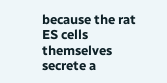because the rat ES cells themselves secrete a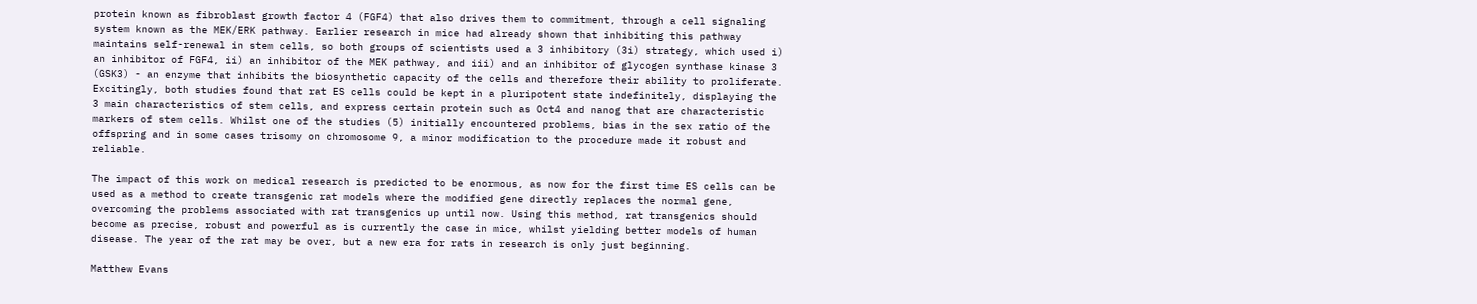protein known as fibroblast growth factor 4 (FGF4) that also drives them to commitment, through a cell signaling system known as the MEK/ERK pathway. Earlier research in mice had already shown that inhibiting this pathway maintains self-renewal in stem cells, so both groups of scientists used a 3 inhibitory (3i) strategy, which used i) an inhibitor of FGF4, ii) an inhibitor of the MEK pathway, and iii) and an inhibitor of glycogen synthase kinase 3 (GSK3) - an enzyme that inhibits the biosynthetic capacity of the cells and therefore their ability to proliferate. Excitingly, both studies found that rat ES cells could be kept in a pluripotent state indefinitely, displaying the 3 main characteristics of stem cells, and express certain protein such as Oct4 and nanog that are characteristic markers of stem cells. Whilst one of the studies (5) initially encountered problems, bias in the sex ratio of the offspring and in some cases trisomy on chromosome 9, a minor modification to the procedure made it robust and reliable.

The impact of this work on medical research is predicted to be enormous, as now for the first time ES cells can be used as a method to create transgenic rat models where the modified gene directly replaces the normal gene, overcoming the problems associated with rat transgenics up until now. Using this method, rat transgenics should become as precise, robust and powerful as is currently the case in mice, whilst yielding better models of human disease. The year of the rat may be over, but a new era for rats in research is only just beginning.

Matthew Evans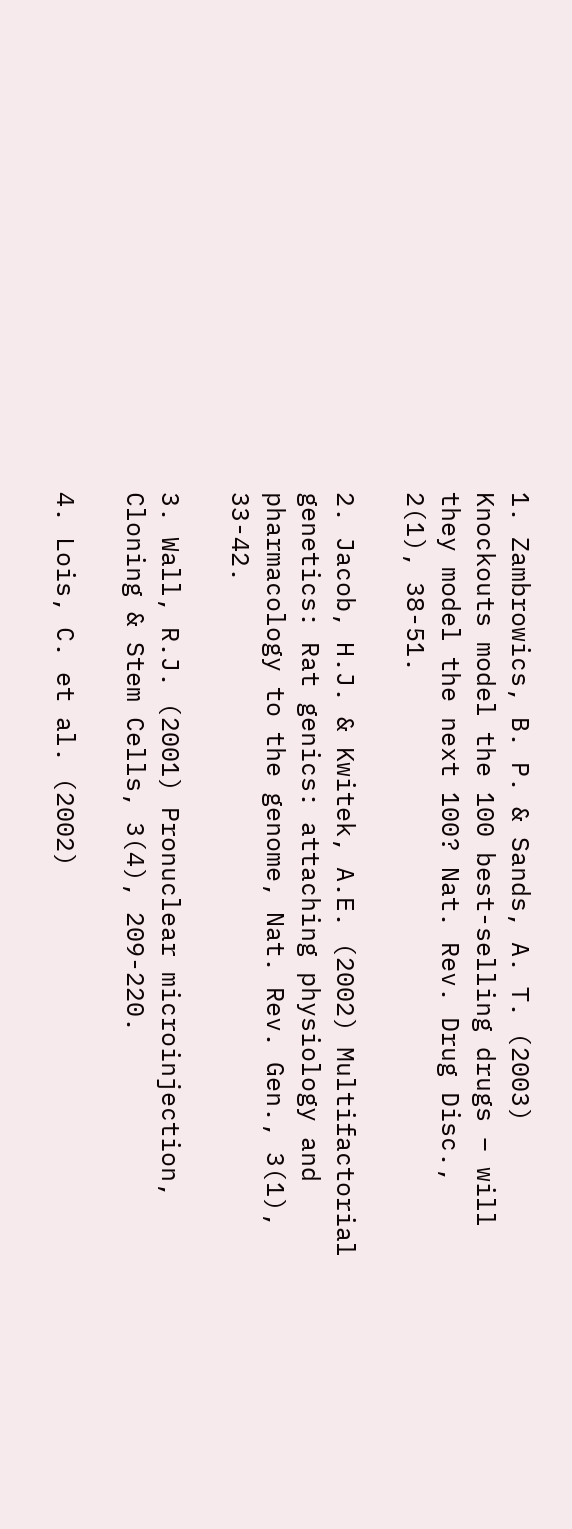1. Zambrowics, B. P. & Sands, A. T. (2003) Knockouts model the 100 best-selling drugs – will they model the next 100? Nat. Rev. Drug Disc., 2(1), 38-51.

2. Jacob, H.J. & Kwitek, A.E. (2002) Multifactorial genetics: Rat genics: attaching physiology and pharmacology to the genome, Nat. Rev. Gen., 3(1), 33-42.

3. Wall, R.J. (2001) Pronuclear microinjection, Cloning & Stem Cells, 3(4), 209-220.

4. Lois, C. et al. (2002)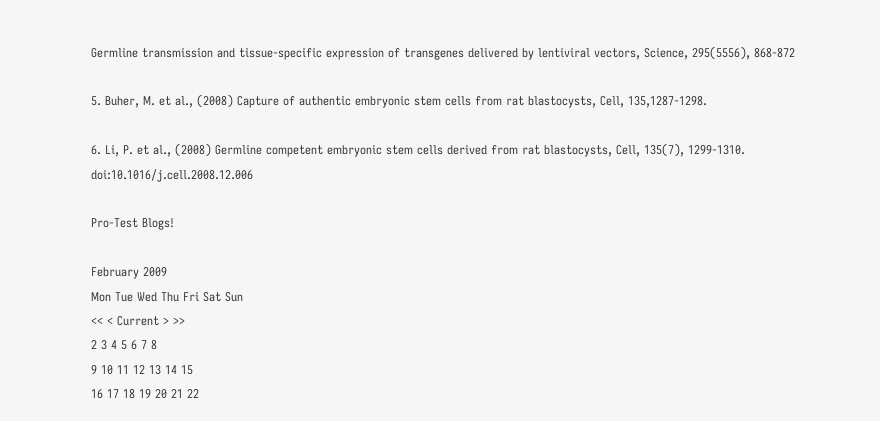Germline transmission and tissue-specific expression of transgenes delivered by lentiviral vectors, Science, 295(5556), 868-872

5. Buher, M. et al., (2008) Capture of authentic embryonic stem cells from rat blastocysts, Cell, 135,1287-1298.

6. Li, P. et al., (2008) Germline competent embryonic stem cells derived from rat blastocysts, Cell, 135(7), 1299-1310. doi:10.1016/j.cell.2008.12.006

Pro-Test Blogs!

February 2009
Mon Tue Wed Thu Fri Sat Sun
<< < Current > >>
2 3 4 5 6 7 8
9 10 11 12 13 14 15
16 17 18 19 20 21 22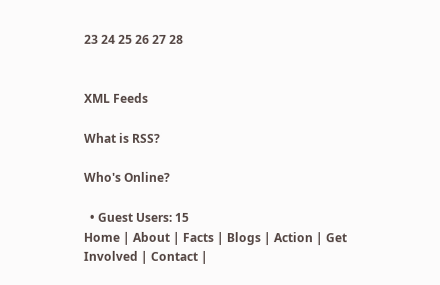23 24 25 26 27 28


XML Feeds

What is RSS?

Who's Online?

  • Guest Users: 15
Home | About | Facts | Blogs | Action | Get Involved | Contact |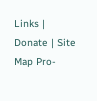Links | Donate | Site Map Pro-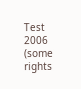Test 2006 (some rights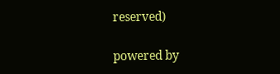reserved)

powered by